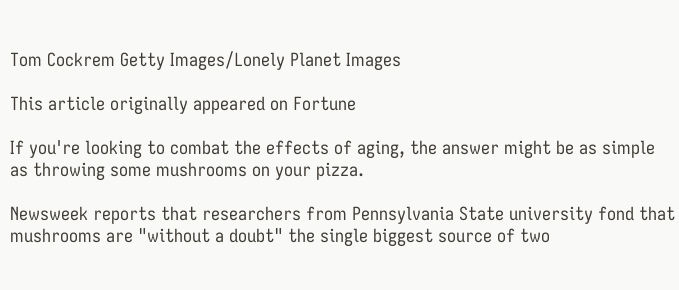Tom Cockrem Getty Images/Lonely Planet Images

This article originally appeared on Fortune

If you're looking to combat the effects of aging, the answer might be as simple as throwing some mushrooms on your pizza.

Newsweek reports that researchers from Pennsylvania State university fond that mushrooms are "without a doubt" the single biggest source of two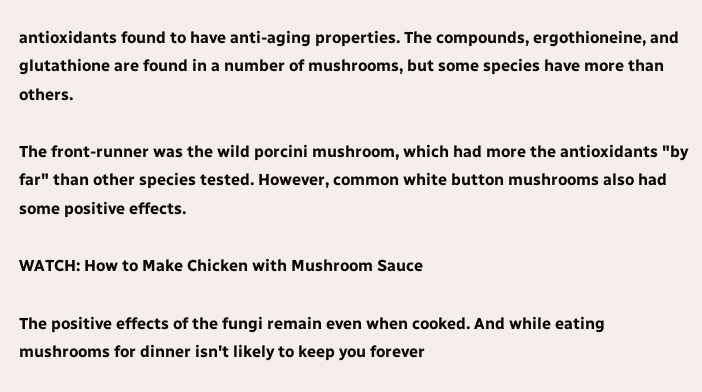antioxidants found to have anti-aging properties. The compounds, ergothioneine, and glutathione are found in a number of mushrooms, but some species have more than others.

The front-runner was the wild porcini mushroom, which had more the antioxidants "by far" than other species tested. However, common white button mushrooms also had some positive effects.

WATCH: How to Make Chicken with Mushroom Sauce

The positive effects of the fungi remain even when cooked. And while eating mushrooms for dinner isn't likely to keep you forever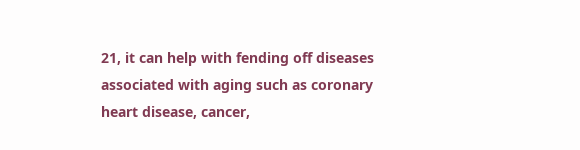21, it can help with fending off diseases associated with aging such as coronary heart disease, cancer,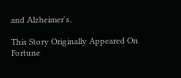and Alzheimer's.

This Story Originally Appeared On Fortune